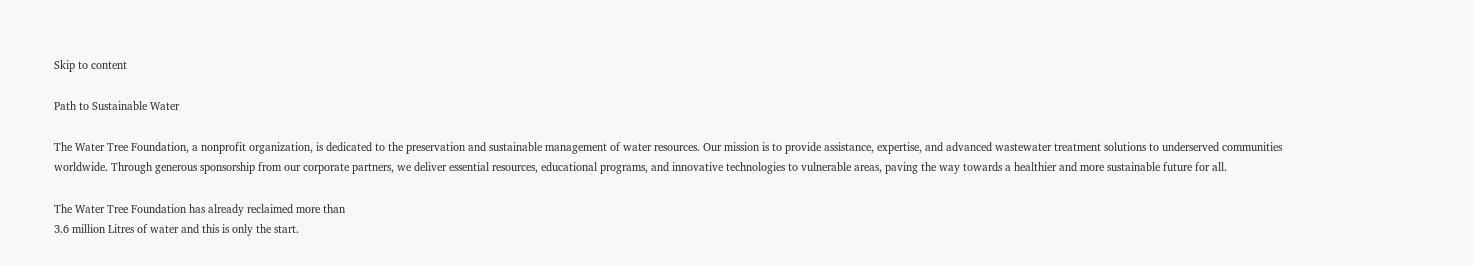Skip to content

Path to Sustainable Water

The Water Tree Foundation, a nonprofit organization, is dedicated to the preservation and sustainable management of water resources. Our mission is to provide assistance, expertise, and advanced wastewater treatment solutions to underserved communities worldwide. Through generous sponsorship from our corporate partners, we deliver essential resources, educational programs, and innovative technologies to vulnerable areas, paving the way towards a healthier and more sustainable future for all.

The Water Tree Foundation has already reclaimed more than
3.6 million Litres of water and this is only the start.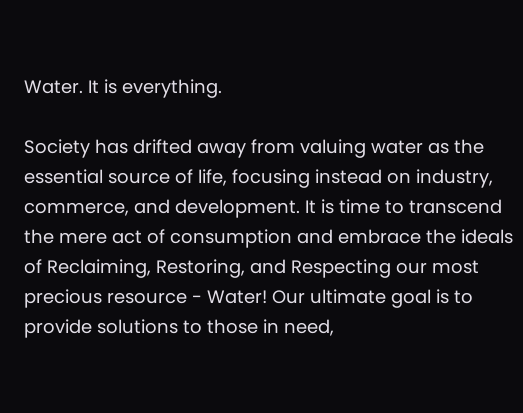Water. It is everything.

Society has drifted away from valuing water as the essential source of life, focusing instead on industry, commerce, and development. It is time to transcend the mere act of consumption and embrace the ideals of Reclaiming, Restoring, and Respecting our most precious resource - Water! Our ultimate goal is to provide solutions to those in need,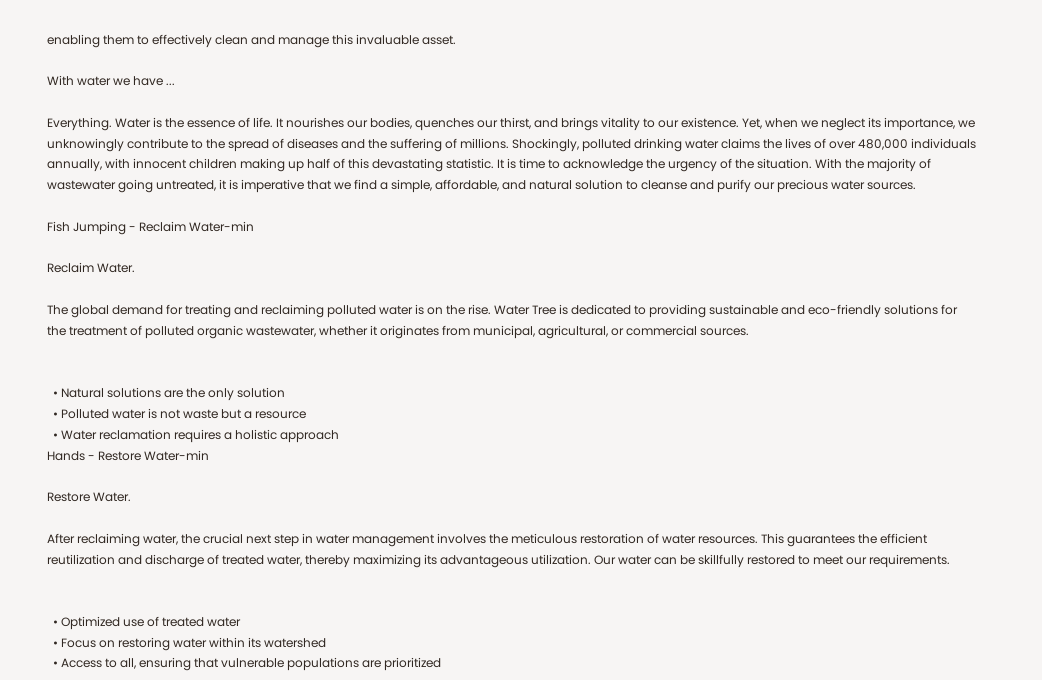enabling them to effectively clean and manage this invaluable asset.

With water we have ...

Everything. Water is the essence of life. It nourishes our bodies, quenches our thirst, and brings vitality to our existence. Yet, when we neglect its importance, we unknowingly contribute to the spread of diseases and the suffering of millions. Shockingly, polluted drinking water claims the lives of over 480,000 individuals annually, with innocent children making up half of this devastating statistic. It is time to acknowledge the urgency of the situation. With the majority of wastewater going untreated, it is imperative that we find a simple, affordable, and natural solution to cleanse and purify our precious water sources.

Fish Jumping - Reclaim Water-min

Reclaim Water.

The global demand for treating and reclaiming polluted water is on the rise. Water Tree is dedicated to providing sustainable and eco-friendly solutions for the treatment of polluted organic wastewater, whether it originates from municipal, agricultural, or commercial sources.


  • Natural solutions are the only solution
  • Polluted water is not waste but a resource
  • Water reclamation requires a holistic approach
Hands - Restore Water-min

Restore Water.

After reclaiming water, the crucial next step in water management involves the meticulous restoration of water resources. This guarantees the efficient reutilization and discharge of treated water, thereby maximizing its advantageous utilization. Our water can be skillfully restored to meet our requirements.


  • Optimized use of treated water
  • Focus on restoring water within its watershed
  • Access to all, ensuring that vulnerable populations are prioritized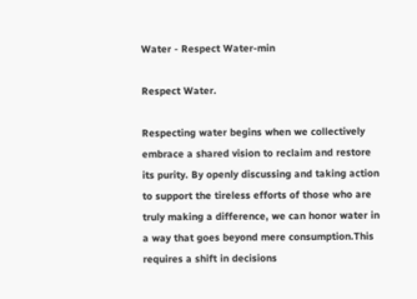Water - Respect Water-min

Respect Water.

Respecting water begins when we collectively embrace a shared vision to reclaim and restore its purity. By openly discussing and taking action to support the tireless efforts of those who are truly making a difference, we can honor water in a way that goes beyond mere consumption.This requires a shift in decisions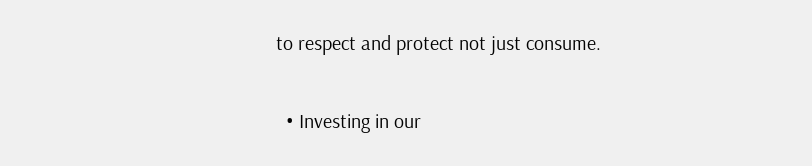to respect and protect not just consume.


  • Investing in our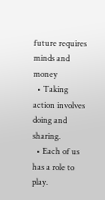future requires minds and money
  • Taking action involves doing and sharing.
  • Each of us has a role to play.